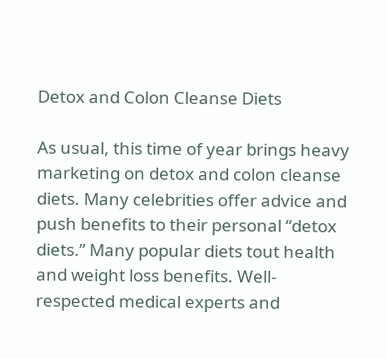Detox and Colon Cleanse Diets

As usual, this time of year brings heavy marketing on detox and colon cleanse diets. Many celebrities offer advice and push benefits to their personal “detox diets.” Many popular diets tout health and weight loss benefits. Well-respected medical experts and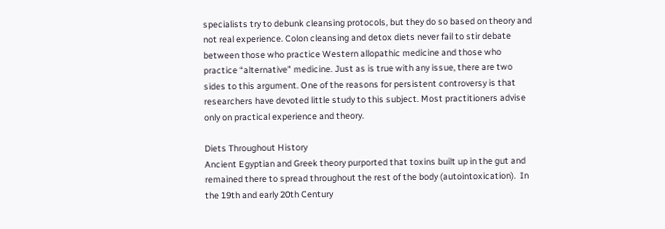specialists try to debunk cleansing protocols, but they do so based on theory and not real experience. Colon cleansing and detox diets never fail to stir debate between those who practice Western allopathic medicine and those who practice “alternative” medicine. Just as is true with any issue, there are two sides to this argument. One of the reasons for persistent controversy is that researchers have devoted little study to this subject. Most practitioners advise only on practical experience and theory.

Diets Throughout History
Ancient Egyptian and Greek theory purported that toxins built up in the gut and remained there to spread throughout the rest of the body (autointoxication).  In the 19th and early 20th Century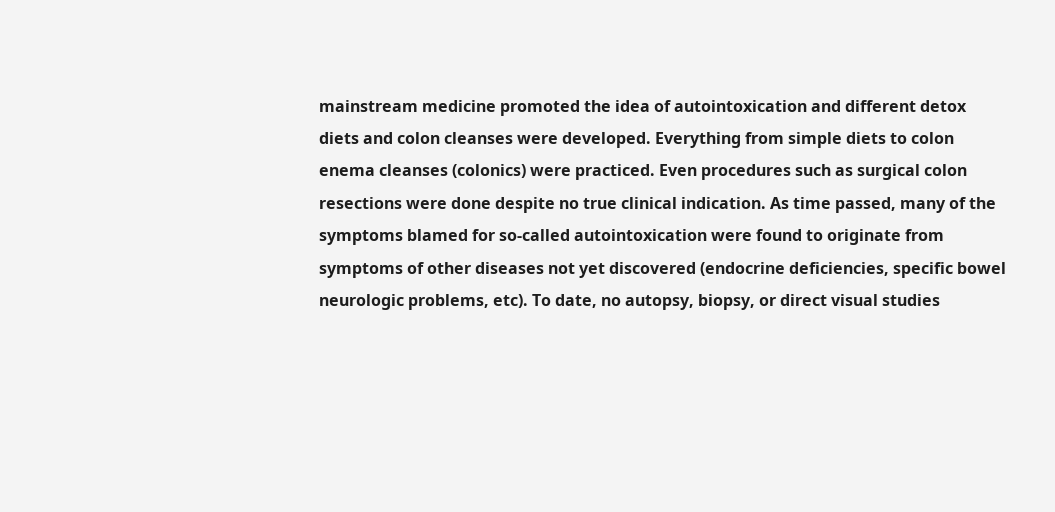mainstream medicine promoted the idea of autointoxication and different detox diets and colon cleanses were developed. Everything from simple diets to colon enema cleanses (colonics) were practiced. Even procedures such as surgical colon resections were done despite no true clinical indication. As time passed, many of the symptoms blamed for so-called autointoxication were found to originate from symptoms of other diseases not yet discovered (endocrine deficiencies, specific bowel neurologic problems, etc). To date, no autopsy, biopsy, or direct visual studies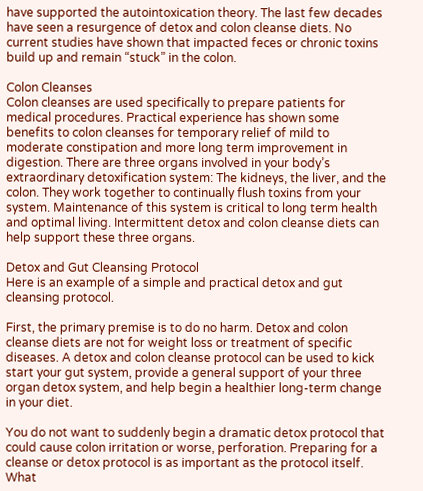have supported the autointoxication theory. The last few decades have seen a resurgence of detox and colon cleanse diets. No current studies have shown that impacted feces or chronic toxins build up and remain “stuck” in the colon.

Colon Cleanses
Colon cleanses are used specifically to prepare patients for medical procedures. Practical experience has shown some benefits to colon cleanses for temporary relief of mild to moderate constipation and more long term improvement in digestion. There are three organs involved in your body’s extraordinary detoxification system: The kidneys, the liver, and the colon. They work together to continually flush toxins from your system. Maintenance of this system is critical to long term health and optimal living. Intermittent detox and colon cleanse diets can help support these three organs.

Detox and Gut Cleansing Protocol
Here is an example of a simple and practical detox and gut cleansing protocol.

First, the primary premise is to do no harm. Detox and colon cleanse diets are not for weight loss or treatment of specific diseases. A detox and colon cleanse protocol can be used to kick start your gut system, provide a general support of your three organ detox system, and help begin a healthier long-term change in your diet.

You do not want to suddenly begin a dramatic detox protocol that could cause colon irritation or worse, perforation. Preparing for a cleanse or detox protocol is as important as the protocol itself. What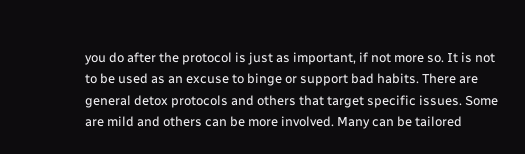you do after the protocol is just as important, if not more so. It is not to be used as an excuse to binge or support bad habits. There are general detox protocols and others that target specific issues. Some are mild and others can be more involved. Many can be tailored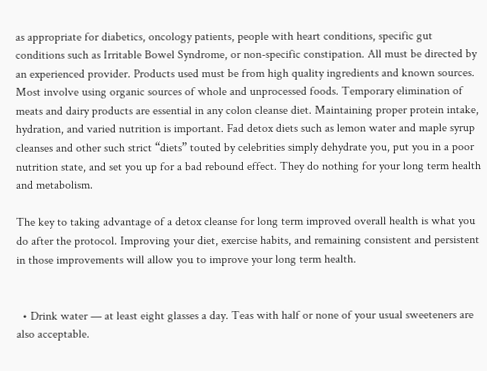as appropriate for diabetics, oncology patients, people with heart conditions, specific gut conditions such as Irritable Bowel Syndrome, or non-specific constipation. All must be directed by an experienced provider. Products used must be from high quality ingredients and known sources. Most involve using organic sources of whole and unprocessed foods. Temporary elimination of meats and dairy products are essential in any colon cleanse diet. Maintaining proper protein intake, hydration, and varied nutrition is important. Fad detox diets such as lemon water and maple syrup cleanses and other such strict “diets” touted by celebrities simply dehydrate you, put you in a poor nutrition state, and set you up for a bad rebound effect. They do nothing for your long term health and metabolism.

The key to taking advantage of a detox cleanse for long term improved overall health is what you do after the protocol. Improving your diet, exercise habits, and remaining consistent and persistent in those improvements will allow you to improve your long term health.


  • Drink water — at least eight glasses a day. Teas with half or none of your usual sweeteners are also acceptable.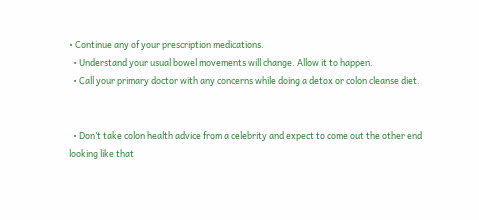• Continue any of your prescription medications.
  • Understand your usual bowel movements will change. Allow it to happen.
  • Call your primary doctor with any concerns while doing a detox or colon cleanse diet.


  • Don’t take colon health advice from a celebrity and expect to come out the other end looking like that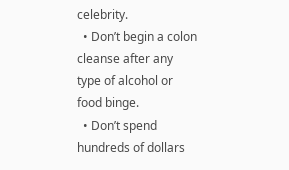celebrity.
  • Don’t begin a colon cleanse after any type of alcohol or food binge.
  • Don’t spend hundreds of dollars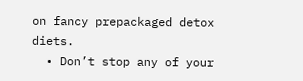on fancy prepackaged detox diets.
  • Don’t stop any of your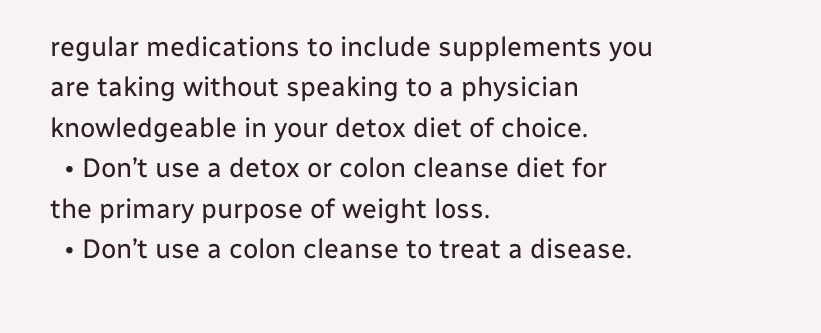regular medications to include supplements you are taking without speaking to a physician knowledgeable in your detox diet of choice.
  • Don’t use a detox or colon cleanse diet for the primary purpose of weight loss.
  • Don’t use a colon cleanse to treat a disease.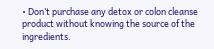• Don’t purchase any detox or colon cleanse product without knowing the source of the ingredients.